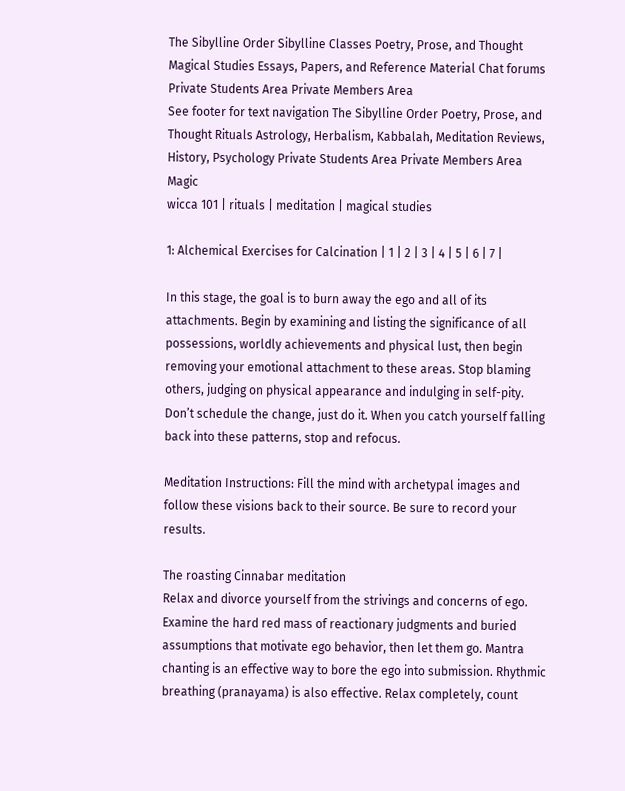The Sibylline Order Sibylline Classes Poetry, Prose, and Thought Magical Studies Essays, Papers, and Reference Material Chat forums Private Students Area Private Members Area
See footer for text navigation The Sibylline Order Poetry, Prose, and Thought Rituals Astrology, Herbalism, Kabbalah, Meditation Reviews, History, Psychology Private Students Area Private Members Area Magic
wicca 101 | rituals | meditation | magical studies

1: Alchemical Exercises for Calcination | 1 | 2 | 3 | 4 | 5 | 6 | 7 |

In this stage, the goal is to burn away the ego and all of its attachments. Begin by examining and listing the significance of all possessions, worldly achievements and physical lust, then begin removing your emotional attachment to these areas. Stop blaming others, judging on physical appearance and indulging in self-pity. Don’t schedule the change, just do it. When you catch yourself falling back into these patterns, stop and refocus.

Meditation Instructions: Fill the mind with archetypal images and follow these visions back to their source. Be sure to record your results.

The roasting Cinnabar meditation
Relax and divorce yourself from the strivings and concerns of ego. Examine the hard red mass of reactionary judgments and buried assumptions that motivate ego behavior, then let them go. Mantra chanting is an effective way to bore the ego into submission. Rhythmic breathing (pranayama) is also effective. Relax completely, count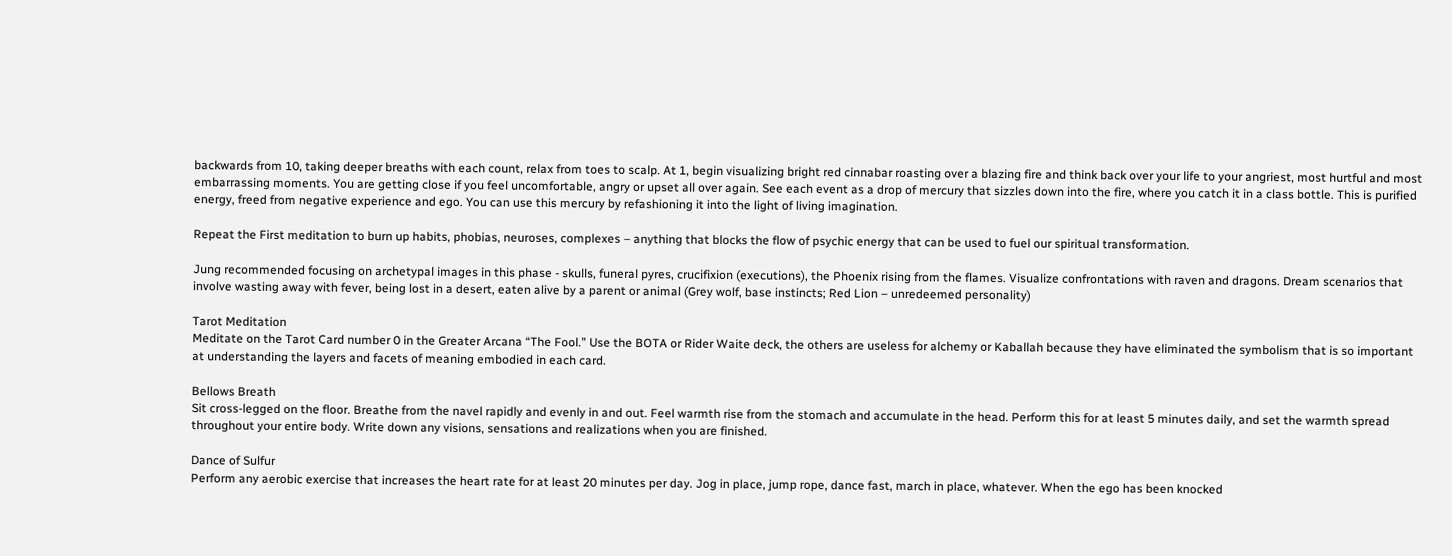backwards from 10, taking deeper breaths with each count, relax from toes to scalp. At 1, begin visualizing bright red cinnabar roasting over a blazing fire and think back over your life to your angriest, most hurtful and most embarrassing moments. You are getting close if you feel uncomfortable, angry or upset all over again. See each event as a drop of mercury that sizzles down into the fire, where you catch it in a class bottle. This is purified energy, freed from negative experience and ego. You can use this mercury by refashioning it into the light of living imagination.

Repeat the First meditation to burn up habits, phobias, neuroses, complexes – anything that blocks the flow of psychic energy that can be used to fuel our spiritual transformation.

Jung recommended focusing on archetypal images in this phase - skulls, funeral pyres, crucifixion (executions), the Phoenix rising from the flames. Visualize confrontations with raven and dragons. Dream scenarios that involve wasting away with fever, being lost in a desert, eaten alive by a parent or animal (Grey wolf, base instincts; Red Lion – unredeemed personality)

Tarot Meditation
Meditate on the Tarot Card number 0 in the Greater Arcana “The Fool.” Use the BOTA or Rider Waite deck, the others are useless for alchemy or Kaballah because they have eliminated the symbolism that is so important at understanding the layers and facets of meaning embodied in each card.

Bellows Breath
Sit cross-legged on the floor. Breathe from the navel rapidly and evenly in and out. Feel warmth rise from the stomach and accumulate in the head. Perform this for at least 5 minutes daily, and set the warmth spread throughout your entire body. Write down any visions, sensations and realizations when you are finished.

Dance of Sulfur
Perform any aerobic exercise that increases the heart rate for at least 20 minutes per day. Jog in place, jump rope, dance fast, march in place, whatever. When the ego has been knocked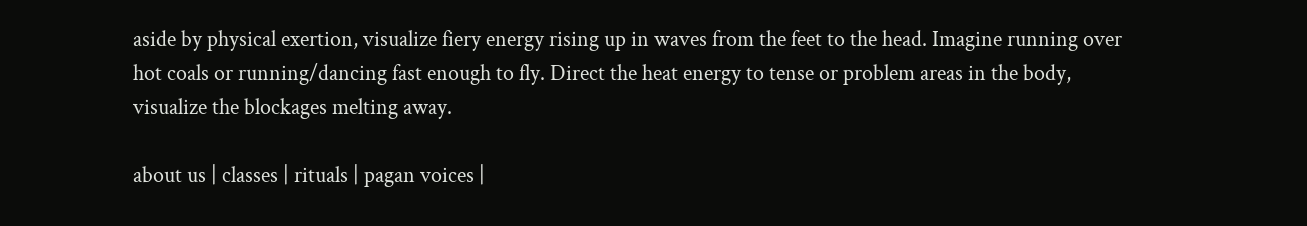aside by physical exertion, visualize fiery energy rising up in waves from the feet to the head. Imagine running over hot coals or running/dancing fast enough to fly. Direct the heat energy to tense or problem areas in the body, visualize the blockages melting away.

about us | classes | rituals | pagan voices |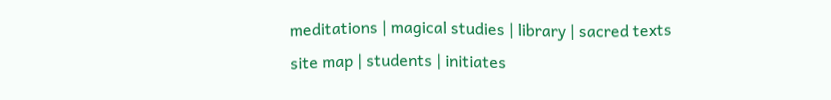meditations | magical studies | library | sacred texts
site map | students | initiates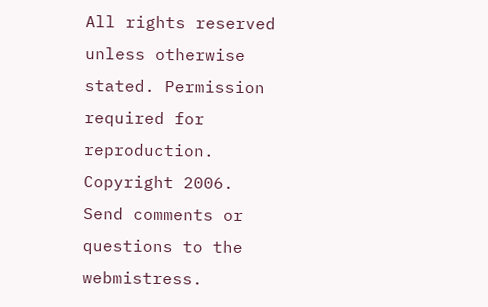All rights reserved unless otherwise stated. Permission required for reproduction. Copyright 2006.
Send comments or questions to the webmistress.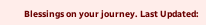Blessings on your journey. Last Updated: